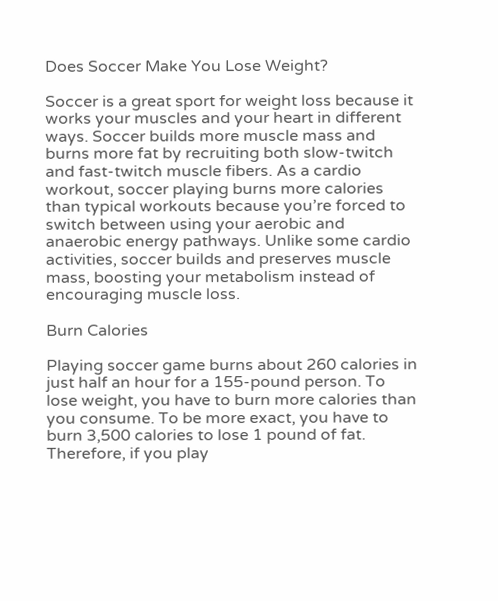Does Soccer Make You Lose Weight?

Soccer is a great sport for weight loss because it works your muscles and your heart in different ways. Soccer builds more muscle mass and burns more fat by recruiting both slow-twitch and fast-twitch muscle fibers. As a cardio workout, soccer playing burns more calories than typical workouts because you’re forced to switch between using your aerobic and anaerobic energy pathways. Unlike some cardio activities, soccer builds and preserves muscle mass, boosting your metabolism instead of encouraging muscle loss.

Burn Calories

Playing soccer game burns about 260 calories in just half an hour for a 155-pound person. To lose weight, you have to burn more calories than you consume. To be more exact, you have to burn 3,500 calories to lose 1 pound of fat. Therefore, if you play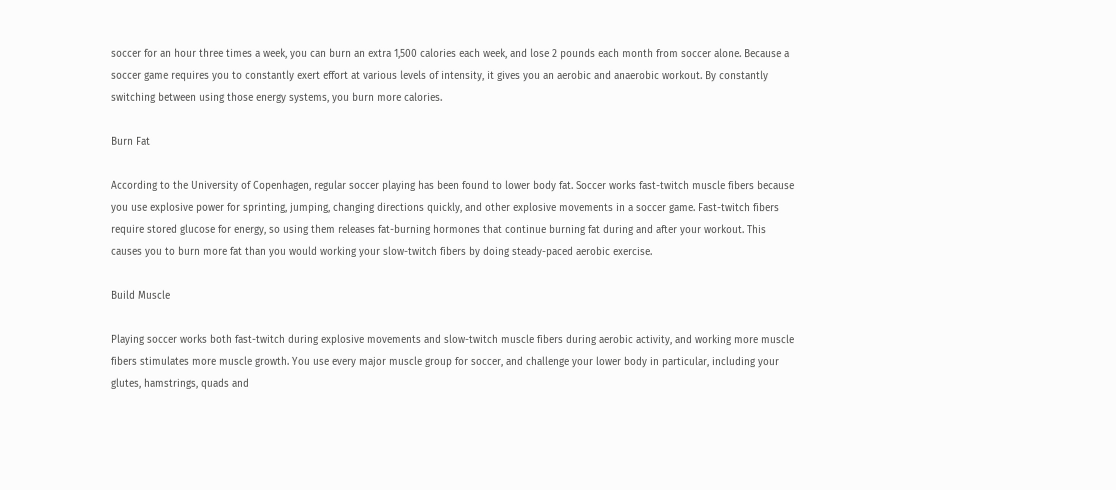soccer for an hour three times a week, you can burn an extra 1,500 calories each week, and lose 2 pounds each month from soccer alone. Because a soccer game requires you to constantly exert effort at various levels of intensity, it gives you an aerobic and anaerobic workout. By constantly switching between using those energy systems, you burn more calories.

Burn Fat

According to the University of Copenhagen, regular soccer playing has been found to lower body fat. Soccer works fast-twitch muscle fibers because you use explosive power for sprinting, jumping, changing directions quickly, and other explosive movements in a soccer game. Fast-twitch fibers require stored glucose for energy, so using them releases fat-burning hormones that continue burning fat during and after your workout. This causes you to burn more fat than you would working your slow-twitch fibers by doing steady-paced aerobic exercise.

Build Muscle

Playing soccer works both fast-twitch during explosive movements and slow-twitch muscle fibers during aerobic activity, and working more muscle fibers stimulates more muscle growth. You use every major muscle group for soccer, and challenge your lower body in particular, including your glutes, hamstrings, quads and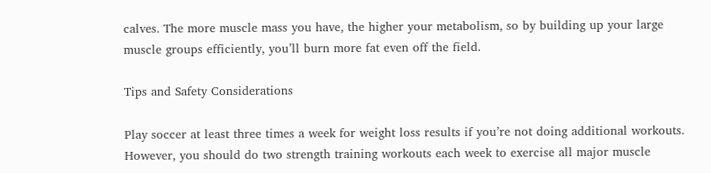calves. The more muscle mass you have, the higher your metabolism, so by building up your large muscle groups efficiently, you’ll burn more fat even off the field.

Tips and Safety Considerations

Play soccer at least three times a week for weight loss results if you’re not doing additional workouts. However, you should do two strength training workouts each week to exercise all major muscle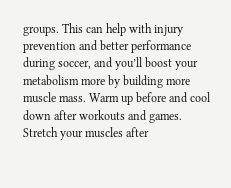groups. This can help with injury prevention and better performance during soccer, and you’ll boost your metabolism more by building more muscle mass. Warm up before and cool down after workouts and games. Stretch your muscles after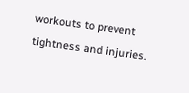workouts to prevent tightness and injuries.